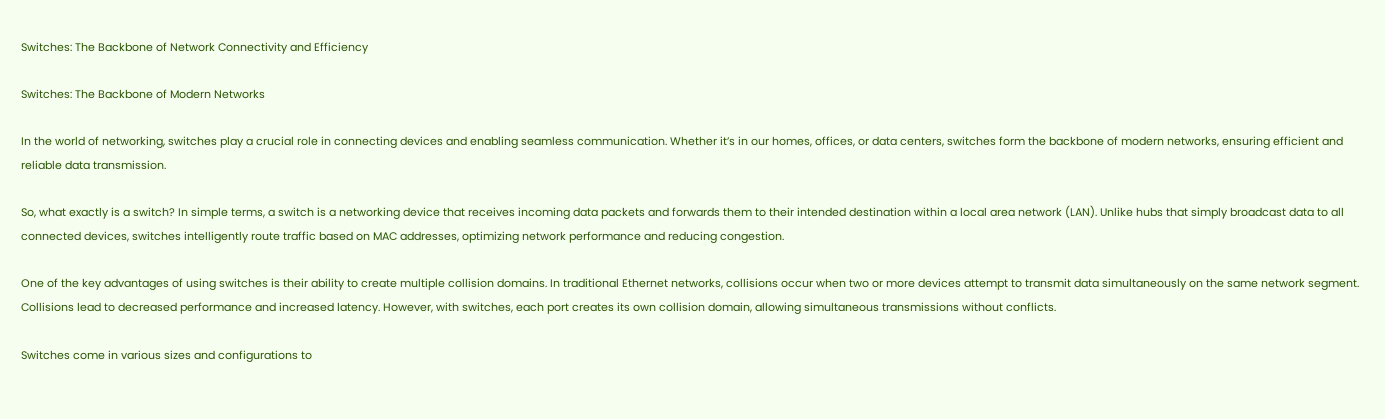Switches: The Backbone of Network Connectivity and Efficiency

Switches: The Backbone of Modern Networks

In the world of networking, switches play a crucial role in connecting devices and enabling seamless communication. Whether it’s in our homes, offices, or data centers, switches form the backbone of modern networks, ensuring efficient and reliable data transmission.

So, what exactly is a switch? In simple terms, a switch is a networking device that receives incoming data packets and forwards them to their intended destination within a local area network (LAN). Unlike hubs that simply broadcast data to all connected devices, switches intelligently route traffic based on MAC addresses, optimizing network performance and reducing congestion.

One of the key advantages of using switches is their ability to create multiple collision domains. In traditional Ethernet networks, collisions occur when two or more devices attempt to transmit data simultaneously on the same network segment. Collisions lead to decreased performance and increased latency. However, with switches, each port creates its own collision domain, allowing simultaneous transmissions without conflicts.

Switches come in various sizes and configurations to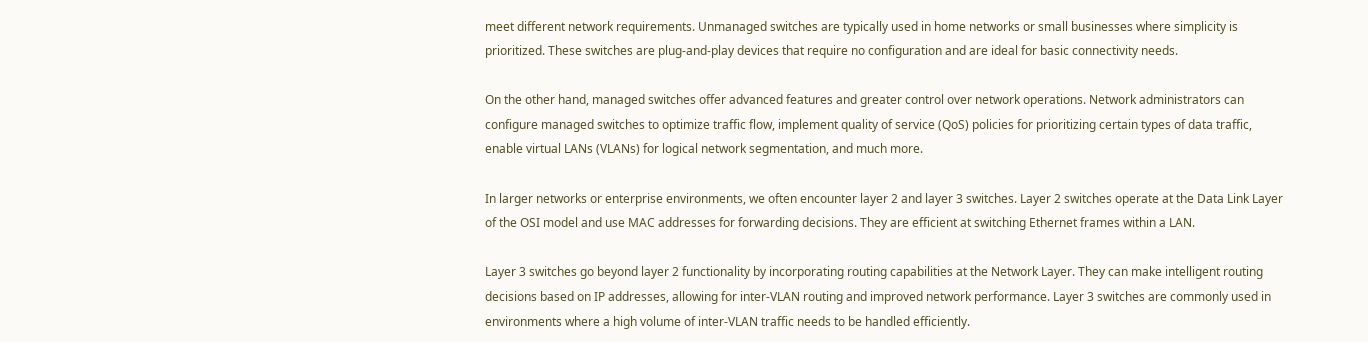meet different network requirements. Unmanaged switches are typically used in home networks or small businesses where simplicity is prioritized. These switches are plug-and-play devices that require no configuration and are ideal for basic connectivity needs.

On the other hand, managed switches offer advanced features and greater control over network operations. Network administrators can configure managed switches to optimize traffic flow, implement quality of service (QoS) policies for prioritizing certain types of data traffic, enable virtual LANs (VLANs) for logical network segmentation, and much more.

In larger networks or enterprise environments, we often encounter layer 2 and layer 3 switches. Layer 2 switches operate at the Data Link Layer of the OSI model and use MAC addresses for forwarding decisions. They are efficient at switching Ethernet frames within a LAN.

Layer 3 switches go beyond layer 2 functionality by incorporating routing capabilities at the Network Layer. They can make intelligent routing decisions based on IP addresses, allowing for inter-VLAN routing and improved network performance. Layer 3 switches are commonly used in environments where a high volume of inter-VLAN traffic needs to be handled efficiently.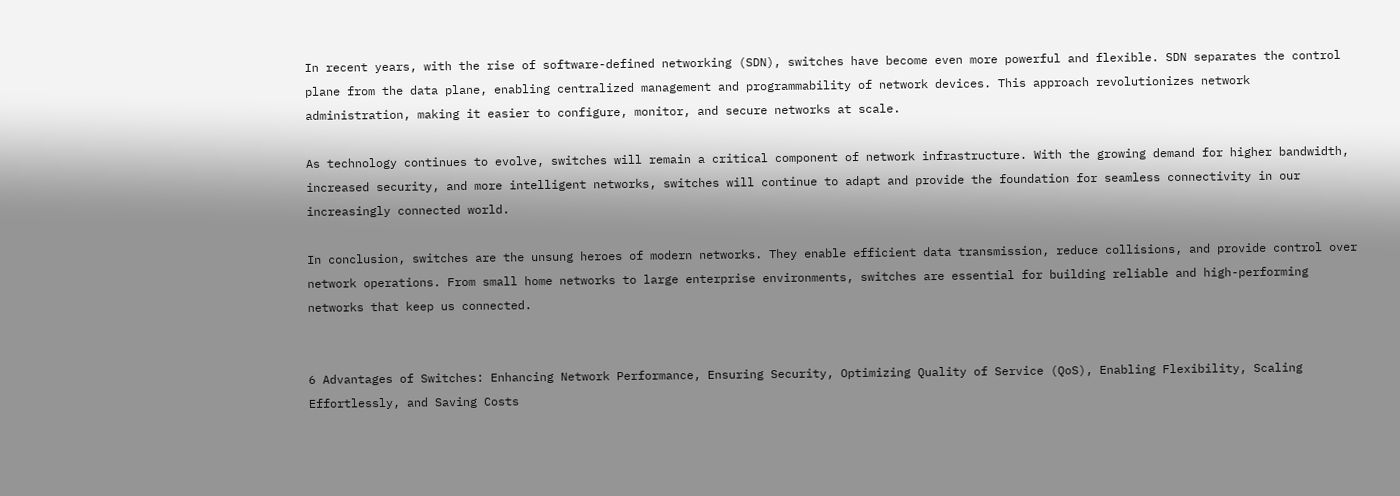In recent years, with the rise of software-defined networking (SDN), switches have become even more powerful and flexible. SDN separates the control plane from the data plane, enabling centralized management and programmability of network devices. This approach revolutionizes network administration, making it easier to configure, monitor, and secure networks at scale.

As technology continues to evolve, switches will remain a critical component of network infrastructure. With the growing demand for higher bandwidth, increased security, and more intelligent networks, switches will continue to adapt and provide the foundation for seamless connectivity in our increasingly connected world.

In conclusion, switches are the unsung heroes of modern networks. They enable efficient data transmission, reduce collisions, and provide control over network operations. From small home networks to large enterprise environments, switches are essential for building reliable and high-performing networks that keep us connected.


6 Advantages of Switches: Enhancing Network Performance, Ensuring Security, Optimizing Quality of Service (QoS), Enabling Flexibility, Scaling Effortlessly, and Saving Costs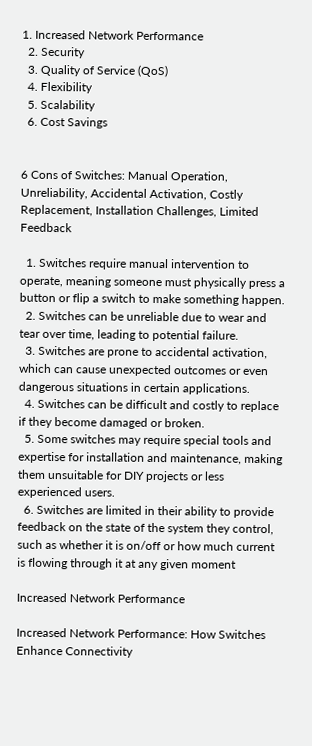1. Increased Network Performance
  2. Security
  3. Quality of Service (QoS)
  4. Flexibility
  5. Scalability
  6. Cost Savings


6 Cons of Switches: Manual Operation, Unreliability, Accidental Activation, Costly Replacement, Installation Challenges, Limited Feedback

  1. Switches require manual intervention to operate, meaning someone must physically press a button or flip a switch to make something happen.
  2. Switches can be unreliable due to wear and tear over time, leading to potential failure.
  3. Switches are prone to accidental activation, which can cause unexpected outcomes or even dangerous situations in certain applications.
  4. Switches can be difficult and costly to replace if they become damaged or broken.
  5. Some switches may require special tools and expertise for installation and maintenance, making them unsuitable for DIY projects or less experienced users.
  6. Switches are limited in their ability to provide feedback on the state of the system they control, such as whether it is on/off or how much current is flowing through it at any given moment

Increased Network Performance

Increased Network Performance: How Switches Enhance Connectivity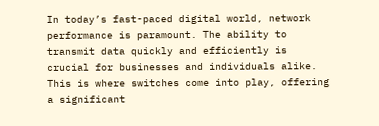In today’s fast-paced digital world, network performance is paramount. The ability to transmit data quickly and efficiently is crucial for businesses and individuals alike. This is where switches come into play, offering a significant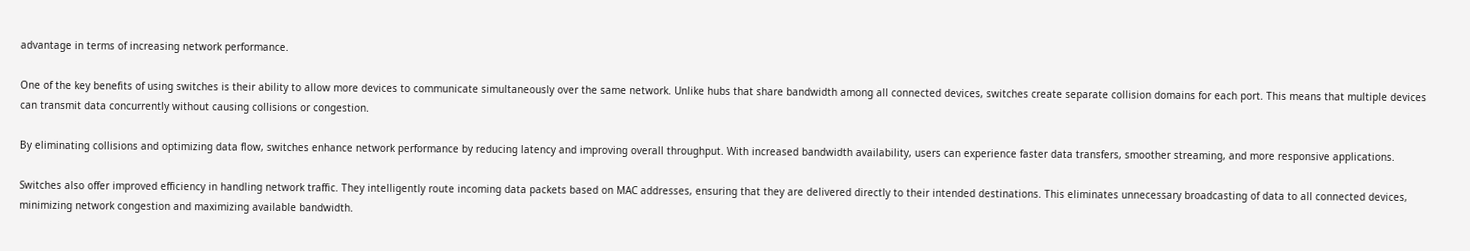advantage in terms of increasing network performance.

One of the key benefits of using switches is their ability to allow more devices to communicate simultaneously over the same network. Unlike hubs that share bandwidth among all connected devices, switches create separate collision domains for each port. This means that multiple devices can transmit data concurrently without causing collisions or congestion.

By eliminating collisions and optimizing data flow, switches enhance network performance by reducing latency and improving overall throughput. With increased bandwidth availability, users can experience faster data transfers, smoother streaming, and more responsive applications.

Switches also offer improved efficiency in handling network traffic. They intelligently route incoming data packets based on MAC addresses, ensuring that they are delivered directly to their intended destinations. This eliminates unnecessary broadcasting of data to all connected devices, minimizing network congestion and maximizing available bandwidth.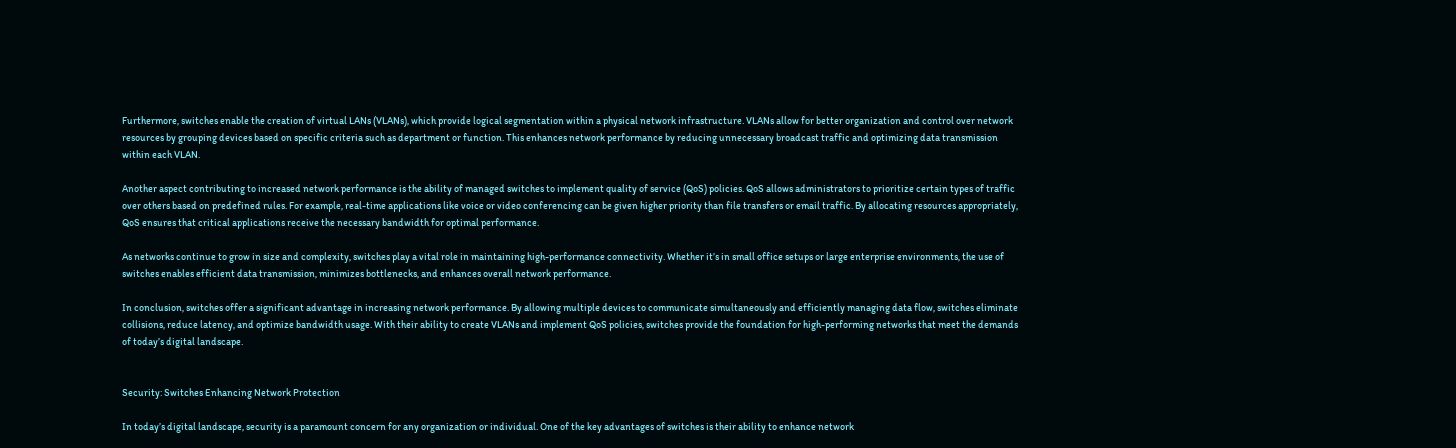Furthermore, switches enable the creation of virtual LANs (VLANs), which provide logical segmentation within a physical network infrastructure. VLANs allow for better organization and control over network resources by grouping devices based on specific criteria such as department or function. This enhances network performance by reducing unnecessary broadcast traffic and optimizing data transmission within each VLAN.

Another aspect contributing to increased network performance is the ability of managed switches to implement quality of service (QoS) policies. QoS allows administrators to prioritize certain types of traffic over others based on predefined rules. For example, real-time applications like voice or video conferencing can be given higher priority than file transfers or email traffic. By allocating resources appropriately, QoS ensures that critical applications receive the necessary bandwidth for optimal performance.

As networks continue to grow in size and complexity, switches play a vital role in maintaining high-performance connectivity. Whether it’s in small office setups or large enterprise environments, the use of switches enables efficient data transmission, minimizes bottlenecks, and enhances overall network performance.

In conclusion, switches offer a significant advantage in increasing network performance. By allowing multiple devices to communicate simultaneously and efficiently managing data flow, switches eliminate collisions, reduce latency, and optimize bandwidth usage. With their ability to create VLANs and implement QoS policies, switches provide the foundation for high-performing networks that meet the demands of today’s digital landscape.


Security: Switches Enhancing Network Protection

In today’s digital landscape, security is a paramount concern for any organization or individual. One of the key advantages of switches is their ability to enhance network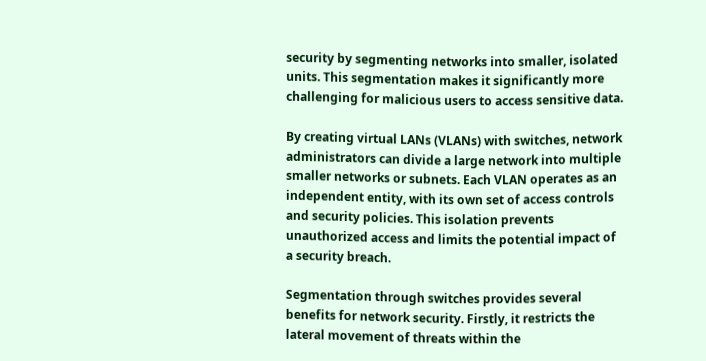security by segmenting networks into smaller, isolated units. This segmentation makes it significantly more challenging for malicious users to access sensitive data.

By creating virtual LANs (VLANs) with switches, network administrators can divide a large network into multiple smaller networks or subnets. Each VLAN operates as an independent entity, with its own set of access controls and security policies. This isolation prevents unauthorized access and limits the potential impact of a security breach.

Segmentation through switches provides several benefits for network security. Firstly, it restricts the lateral movement of threats within the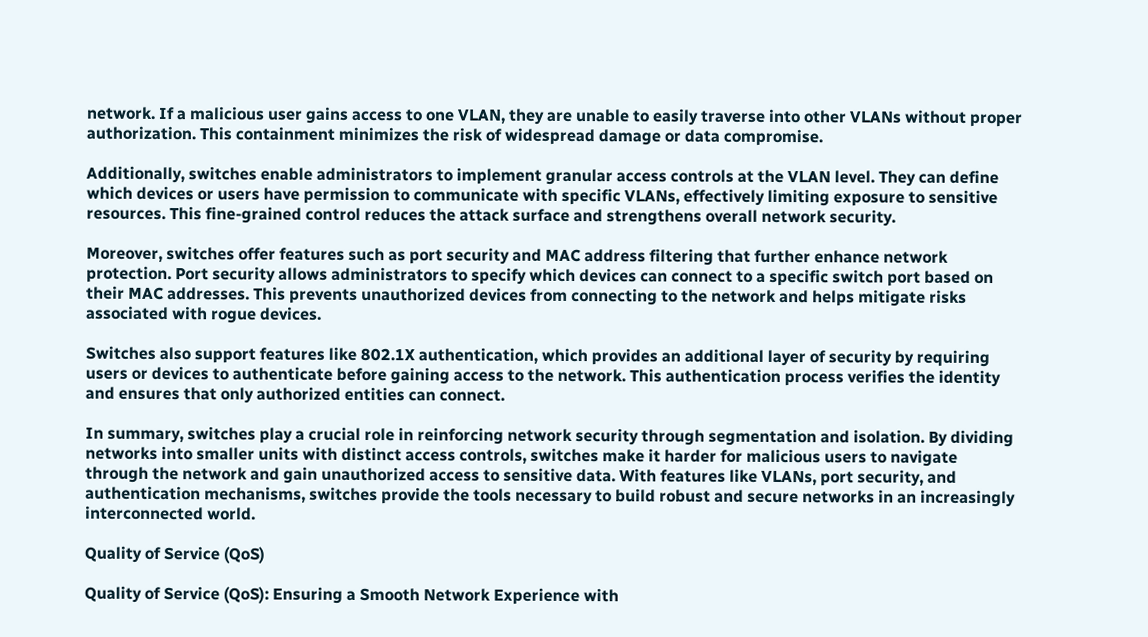network. If a malicious user gains access to one VLAN, they are unable to easily traverse into other VLANs without proper authorization. This containment minimizes the risk of widespread damage or data compromise.

Additionally, switches enable administrators to implement granular access controls at the VLAN level. They can define which devices or users have permission to communicate with specific VLANs, effectively limiting exposure to sensitive resources. This fine-grained control reduces the attack surface and strengthens overall network security.

Moreover, switches offer features such as port security and MAC address filtering that further enhance network protection. Port security allows administrators to specify which devices can connect to a specific switch port based on their MAC addresses. This prevents unauthorized devices from connecting to the network and helps mitigate risks associated with rogue devices.

Switches also support features like 802.1X authentication, which provides an additional layer of security by requiring users or devices to authenticate before gaining access to the network. This authentication process verifies the identity and ensures that only authorized entities can connect.

In summary, switches play a crucial role in reinforcing network security through segmentation and isolation. By dividing networks into smaller units with distinct access controls, switches make it harder for malicious users to navigate through the network and gain unauthorized access to sensitive data. With features like VLANs, port security, and authentication mechanisms, switches provide the tools necessary to build robust and secure networks in an increasingly interconnected world.

Quality of Service (QoS)

Quality of Service (QoS): Ensuring a Smooth Network Experience with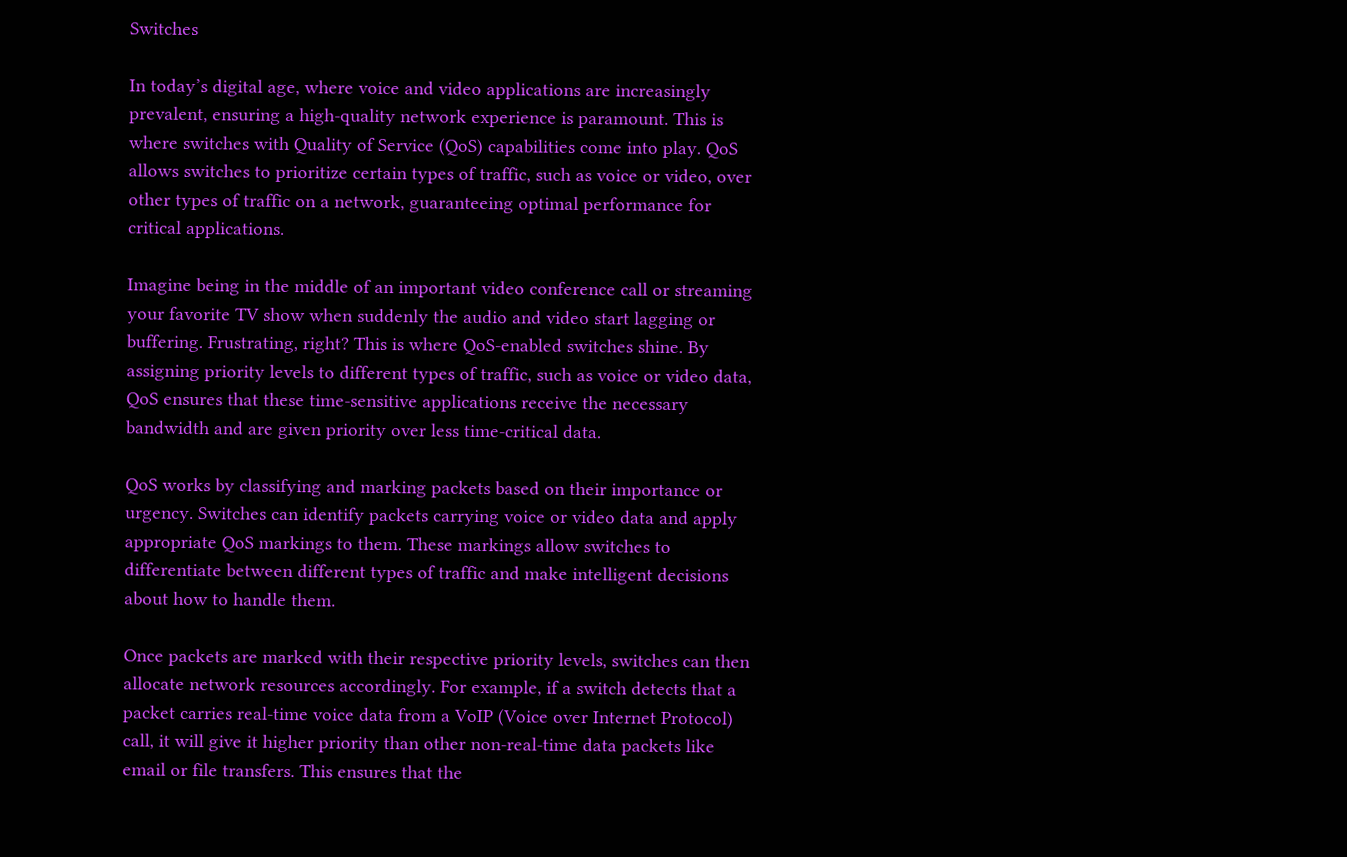Switches

In today’s digital age, where voice and video applications are increasingly prevalent, ensuring a high-quality network experience is paramount. This is where switches with Quality of Service (QoS) capabilities come into play. QoS allows switches to prioritize certain types of traffic, such as voice or video, over other types of traffic on a network, guaranteeing optimal performance for critical applications.

Imagine being in the middle of an important video conference call or streaming your favorite TV show when suddenly the audio and video start lagging or buffering. Frustrating, right? This is where QoS-enabled switches shine. By assigning priority levels to different types of traffic, such as voice or video data, QoS ensures that these time-sensitive applications receive the necessary bandwidth and are given priority over less time-critical data.

QoS works by classifying and marking packets based on their importance or urgency. Switches can identify packets carrying voice or video data and apply appropriate QoS markings to them. These markings allow switches to differentiate between different types of traffic and make intelligent decisions about how to handle them.

Once packets are marked with their respective priority levels, switches can then allocate network resources accordingly. For example, if a switch detects that a packet carries real-time voice data from a VoIP (Voice over Internet Protocol) call, it will give it higher priority than other non-real-time data packets like email or file transfers. This ensures that the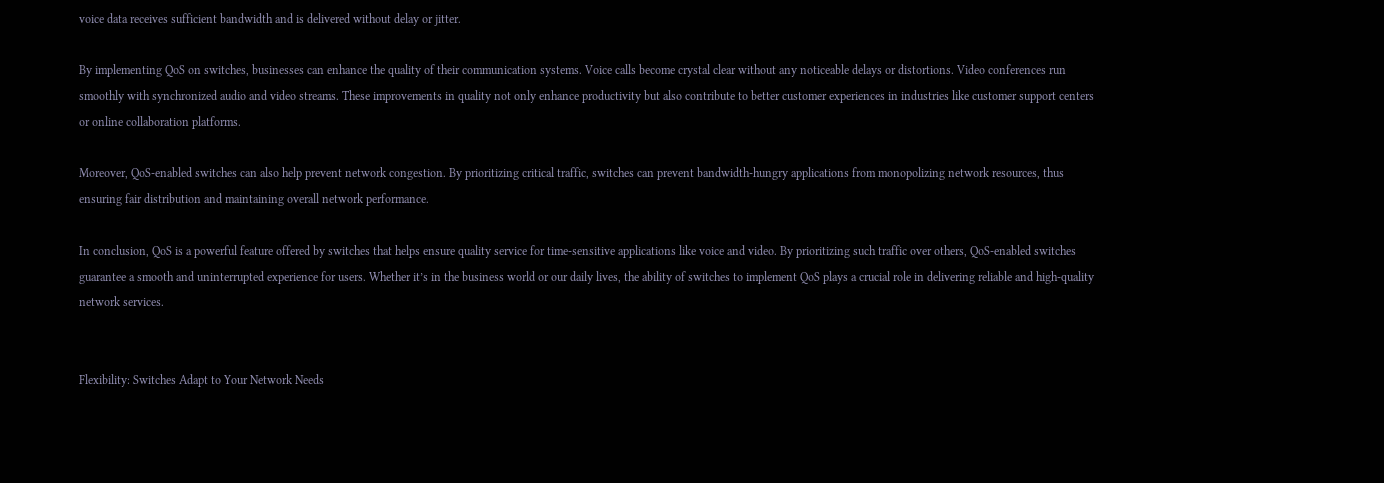voice data receives sufficient bandwidth and is delivered without delay or jitter.

By implementing QoS on switches, businesses can enhance the quality of their communication systems. Voice calls become crystal clear without any noticeable delays or distortions. Video conferences run smoothly with synchronized audio and video streams. These improvements in quality not only enhance productivity but also contribute to better customer experiences in industries like customer support centers or online collaboration platforms.

Moreover, QoS-enabled switches can also help prevent network congestion. By prioritizing critical traffic, switches can prevent bandwidth-hungry applications from monopolizing network resources, thus ensuring fair distribution and maintaining overall network performance.

In conclusion, QoS is a powerful feature offered by switches that helps ensure quality service for time-sensitive applications like voice and video. By prioritizing such traffic over others, QoS-enabled switches guarantee a smooth and uninterrupted experience for users. Whether it’s in the business world or our daily lives, the ability of switches to implement QoS plays a crucial role in delivering reliable and high-quality network services.


Flexibility: Switches Adapt to Your Network Needs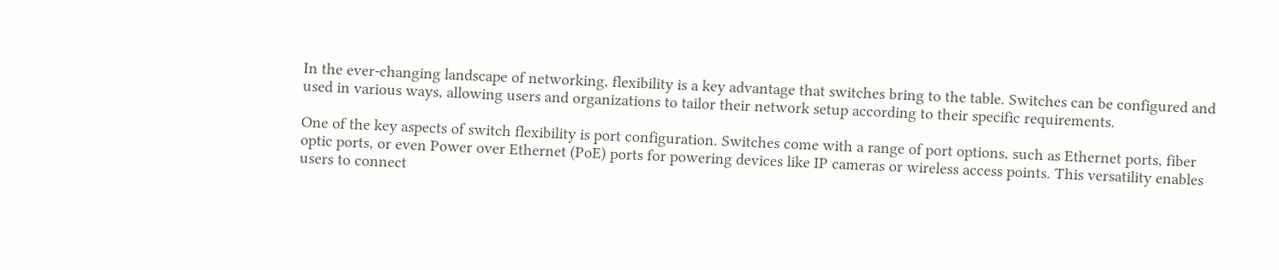In the ever-changing landscape of networking, flexibility is a key advantage that switches bring to the table. Switches can be configured and used in various ways, allowing users and organizations to tailor their network setup according to their specific requirements.

One of the key aspects of switch flexibility is port configuration. Switches come with a range of port options, such as Ethernet ports, fiber optic ports, or even Power over Ethernet (PoE) ports for powering devices like IP cameras or wireless access points. This versatility enables users to connect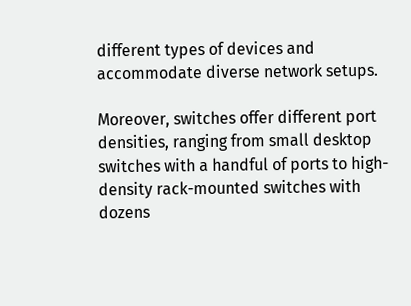different types of devices and accommodate diverse network setups.

Moreover, switches offer different port densities, ranging from small desktop switches with a handful of ports to high-density rack-mounted switches with dozens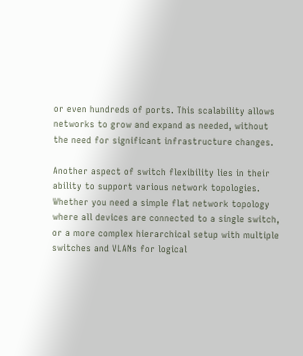or even hundreds of ports. This scalability allows networks to grow and expand as needed, without the need for significant infrastructure changes.

Another aspect of switch flexibility lies in their ability to support various network topologies. Whether you need a simple flat network topology where all devices are connected to a single switch, or a more complex hierarchical setup with multiple switches and VLANs for logical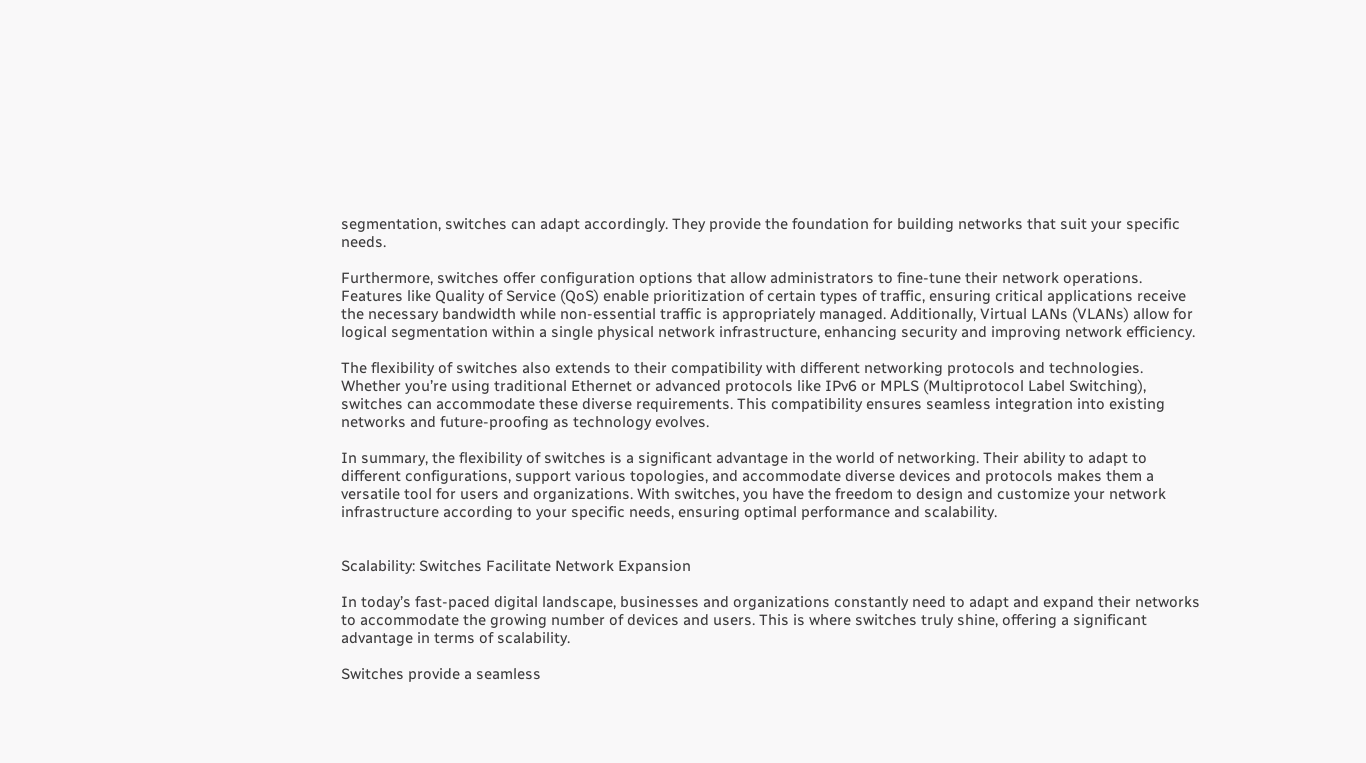segmentation, switches can adapt accordingly. They provide the foundation for building networks that suit your specific needs.

Furthermore, switches offer configuration options that allow administrators to fine-tune their network operations. Features like Quality of Service (QoS) enable prioritization of certain types of traffic, ensuring critical applications receive the necessary bandwidth while non-essential traffic is appropriately managed. Additionally, Virtual LANs (VLANs) allow for logical segmentation within a single physical network infrastructure, enhancing security and improving network efficiency.

The flexibility of switches also extends to their compatibility with different networking protocols and technologies. Whether you’re using traditional Ethernet or advanced protocols like IPv6 or MPLS (Multiprotocol Label Switching), switches can accommodate these diverse requirements. This compatibility ensures seamless integration into existing networks and future-proofing as technology evolves.

In summary, the flexibility of switches is a significant advantage in the world of networking. Their ability to adapt to different configurations, support various topologies, and accommodate diverse devices and protocols makes them a versatile tool for users and organizations. With switches, you have the freedom to design and customize your network infrastructure according to your specific needs, ensuring optimal performance and scalability.


Scalability: Switches Facilitate Network Expansion

In today’s fast-paced digital landscape, businesses and organizations constantly need to adapt and expand their networks to accommodate the growing number of devices and users. This is where switches truly shine, offering a significant advantage in terms of scalability.

Switches provide a seamless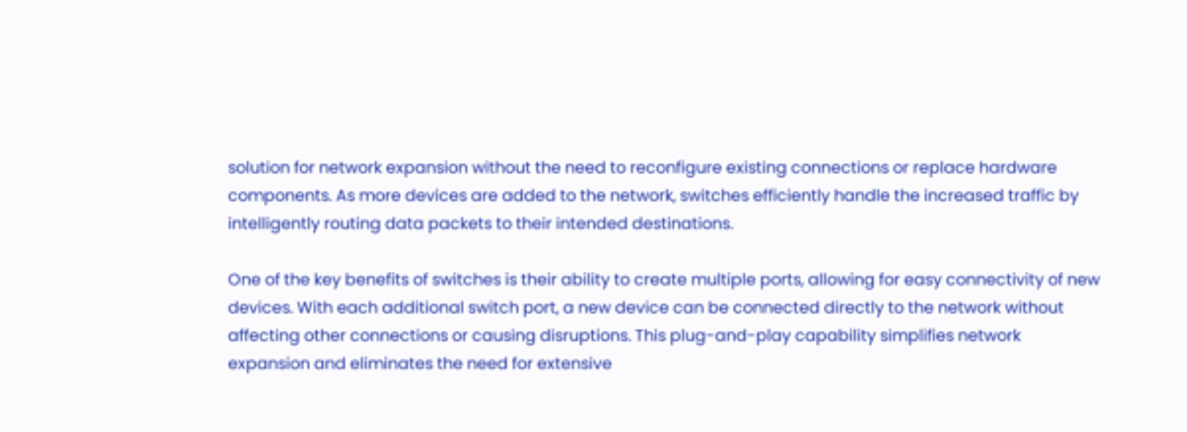solution for network expansion without the need to reconfigure existing connections or replace hardware components. As more devices are added to the network, switches efficiently handle the increased traffic by intelligently routing data packets to their intended destinations.

One of the key benefits of switches is their ability to create multiple ports, allowing for easy connectivity of new devices. With each additional switch port, a new device can be connected directly to the network without affecting other connections or causing disruptions. This plug-and-play capability simplifies network expansion and eliminates the need for extensive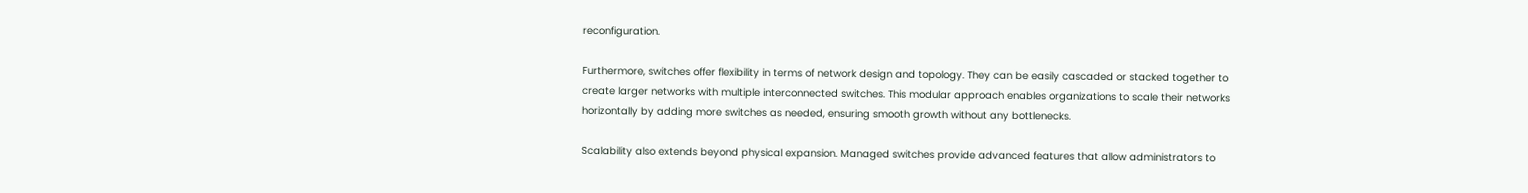reconfiguration.

Furthermore, switches offer flexibility in terms of network design and topology. They can be easily cascaded or stacked together to create larger networks with multiple interconnected switches. This modular approach enables organizations to scale their networks horizontally by adding more switches as needed, ensuring smooth growth without any bottlenecks.

Scalability also extends beyond physical expansion. Managed switches provide advanced features that allow administrators to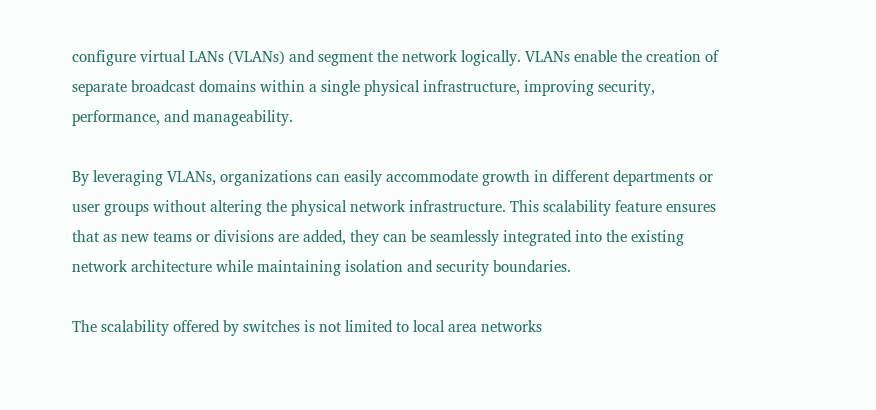configure virtual LANs (VLANs) and segment the network logically. VLANs enable the creation of separate broadcast domains within a single physical infrastructure, improving security, performance, and manageability.

By leveraging VLANs, organizations can easily accommodate growth in different departments or user groups without altering the physical network infrastructure. This scalability feature ensures that as new teams or divisions are added, they can be seamlessly integrated into the existing network architecture while maintaining isolation and security boundaries.

The scalability offered by switches is not limited to local area networks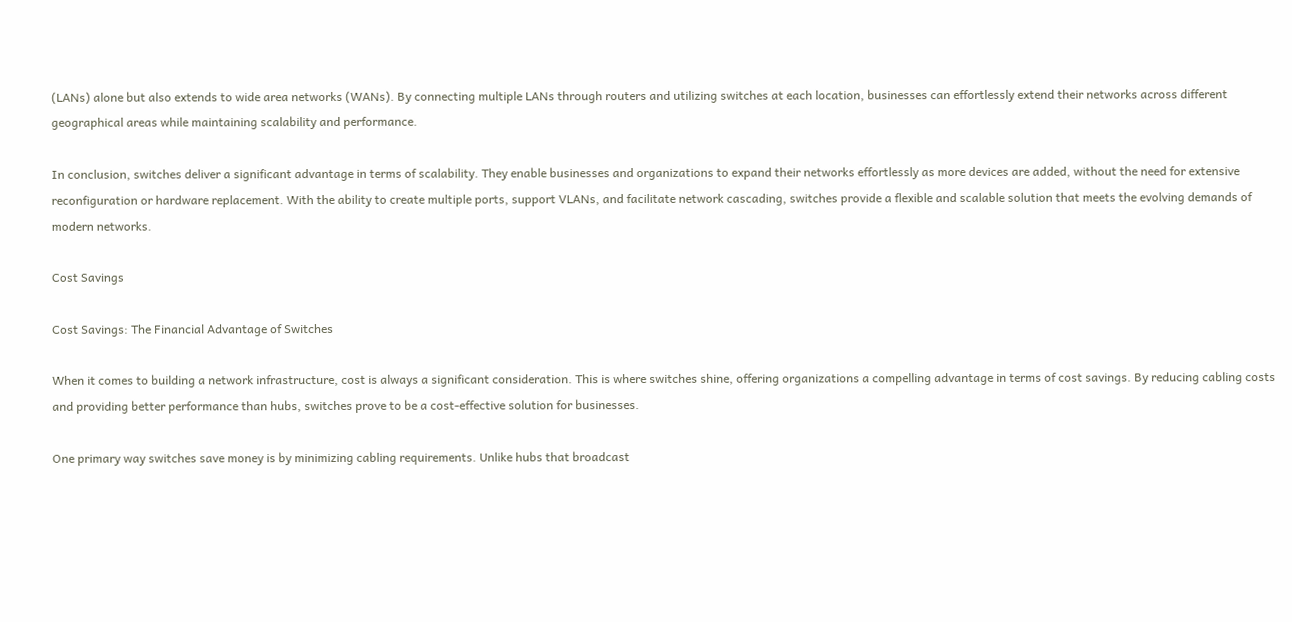(LANs) alone but also extends to wide area networks (WANs). By connecting multiple LANs through routers and utilizing switches at each location, businesses can effortlessly extend their networks across different geographical areas while maintaining scalability and performance.

In conclusion, switches deliver a significant advantage in terms of scalability. They enable businesses and organizations to expand their networks effortlessly as more devices are added, without the need for extensive reconfiguration or hardware replacement. With the ability to create multiple ports, support VLANs, and facilitate network cascading, switches provide a flexible and scalable solution that meets the evolving demands of modern networks.

Cost Savings

Cost Savings: The Financial Advantage of Switches

When it comes to building a network infrastructure, cost is always a significant consideration. This is where switches shine, offering organizations a compelling advantage in terms of cost savings. By reducing cabling costs and providing better performance than hubs, switches prove to be a cost-effective solution for businesses.

One primary way switches save money is by minimizing cabling requirements. Unlike hubs that broadcast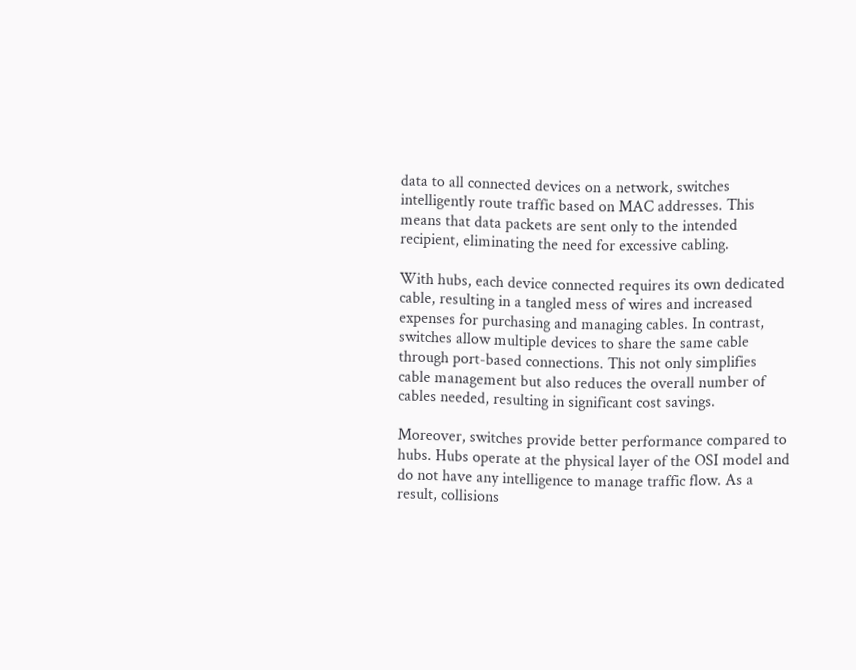data to all connected devices on a network, switches intelligently route traffic based on MAC addresses. This means that data packets are sent only to the intended recipient, eliminating the need for excessive cabling.

With hubs, each device connected requires its own dedicated cable, resulting in a tangled mess of wires and increased expenses for purchasing and managing cables. In contrast, switches allow multiple devices to share the same cable through port-based connections. This not only simplifies cable management but also reduces the overall number of cables needed, resulting in significant cost savings.

Moreover, switches provide better performance compared to hubs. Hubs operate at the physical layer of the OSI model and do not have any intelligence to manage traffic flow. As a result, collisions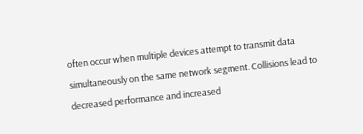often occur when multiple devices attempt to transmit data simultaneously on the same network segment. Collisions lead to decreased performance and increased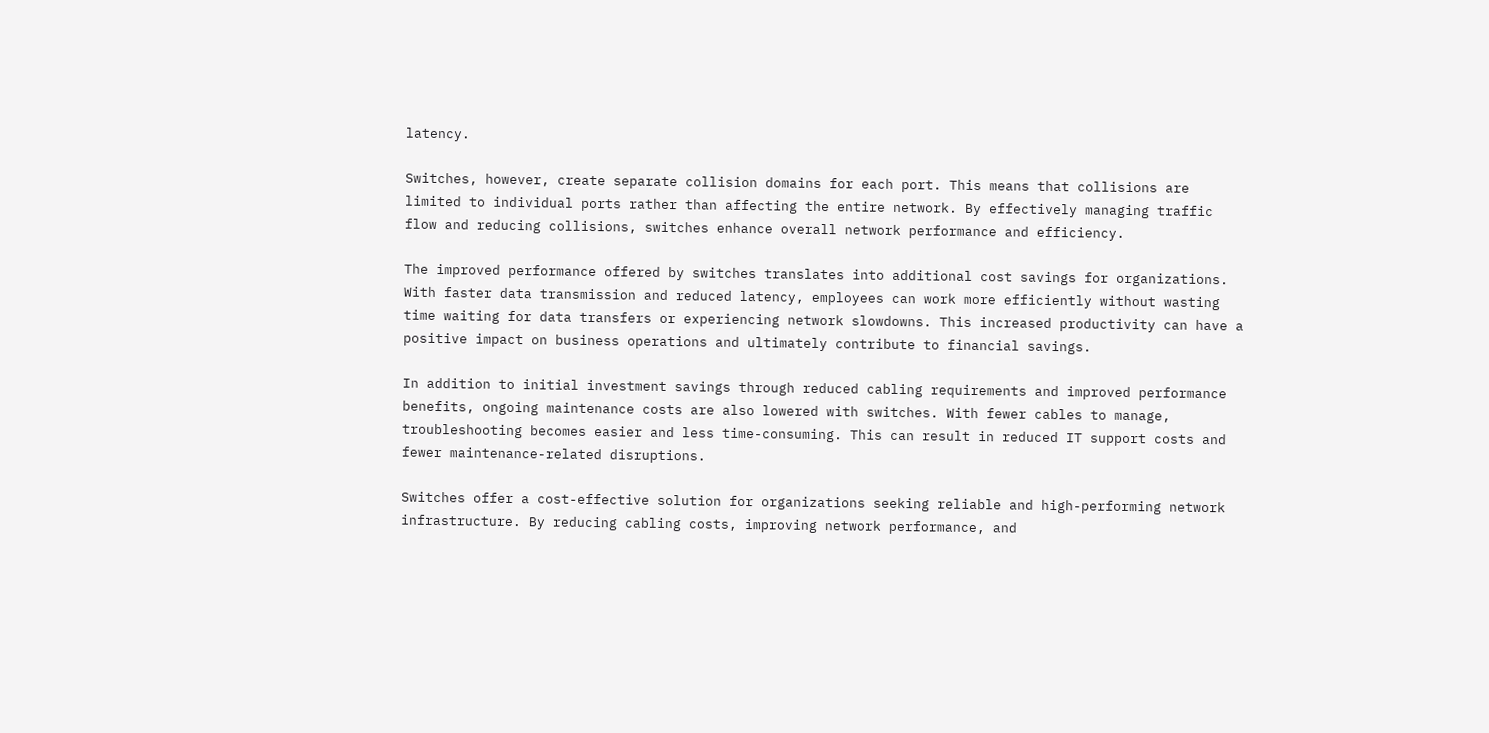latency.

Switches, however, create separate collision domains for each port. This means that collisions are limited to individual ports rather than affecting the entire network. By effectively managing traffic flow and reducing collisions, switches enhance overall network performance and efficiency.

The improved performance offered by switches translates into additional cost savings for organizations. With faster data transmission and reduced latency, employees can work more efficiently without wasting time waiting for data transfers or experiencing network slowdowns. This increased productivity can have a positive impact on business operations and ultimately contribute to financial savings.

In addition to initial investment savings through reduced cabling requirements and improved performance benefits, ongoing maintenance costs are also lowered with switches. With fewer cables to manage, troubleshooting becomes easier and less time-consuming. This can result in reduced IT support costs and fewer maintenance-related disruptions.

Switches offer a cost-effective solution for organizations seeking reliable and high-performing network infrastructure. By reducing cabling costs, improving network performance, and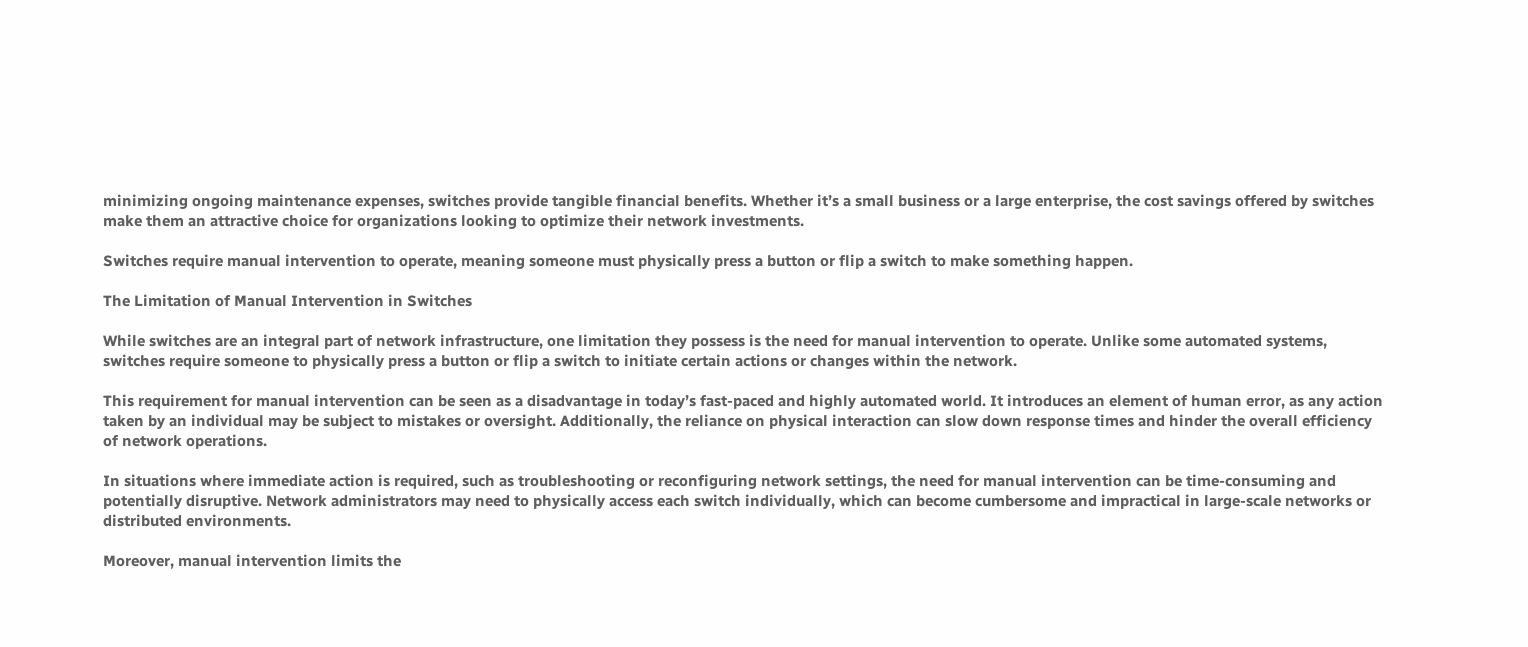minimizing ongoing maintenance expenses, switches provide tangible financial benefits. Whether it’s a small business or a large enterprise, the cost savings offered by switches make them an attractive choice for organizations looking to optimize their network investments.

Switches require manual intervention to operate, meaning someone must physically press a button or flip a switch to make something happen.

The Limitation of Manual Intervention in Switches

While switches are an integral part of network infrastructure, one limitation they possess is the need for manual intervention to operate. Unlike some automated systems, switches require someone to physically press a button or flip a switch to initiate certain actions or changes within the network.

This requirement for manual intervention can be seen as a disadvantage in today’s fast-paced and highly automated world. It introduces an element of human error, as any action taken by an individual may be subject to mistakes or oversight. Additionally, the reliance on physical interaction can slow down response times and hinder the overall efficiency of network operations.

In situations where immediate action is required, such as troubleshooting or reconfiguring network settings, the need for manual intervention can be time-consuming and potentially disruptive. Network administrators may need to physically access each switch individually, which can become cumbersome and impractical in large-scale networks or distributed environments.

Moreover, manual intervention limits the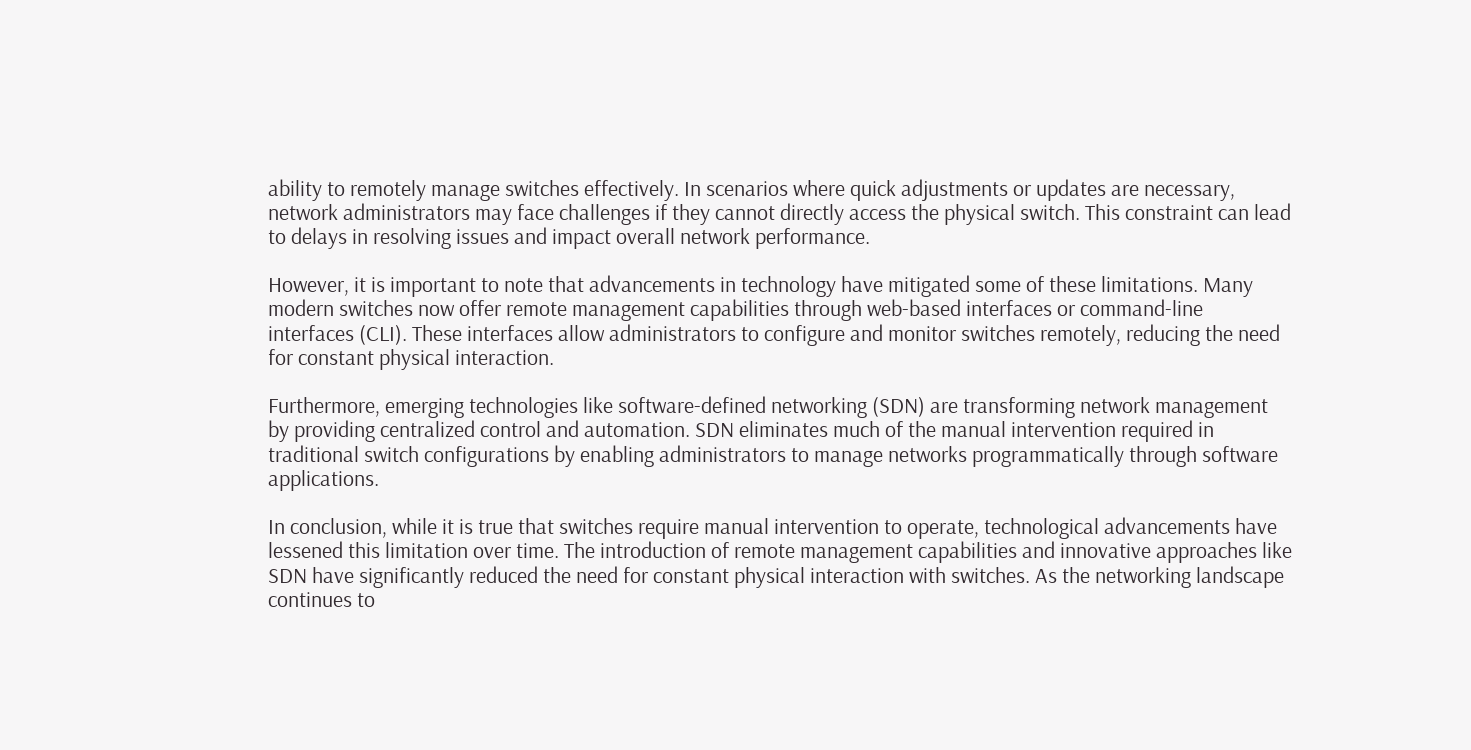ability to remotely manage switches effectively. In scenarios where quick adjustments or updates are necessary, network administrators may face challenges if they cannot directly access the physical switch. This constraint can lead to delays in resolving issues and impact overall network performance.

However, it is important to note that advancements in technology have mitigated some of these limitations. Many modern switches now offer remote management capabilities through web-based interfaces or command-line interfaces (CLI). These interfaces allow administrators to configure and monitor switches remotely, reducing the need for constant physical interaction.

Furthermore, emerging technologies like software-defined networking (SDN) are transforming network management by providing centralized control and automation. SDN eliminates much of the manual intervention required in traditional switch configurations by enabling administrators to manage networks programmatically through software applications.

In conclusion, while it is true that switches require manual intervention to operate, technological advancements have lessened this limitation over time. The introduction of remote management capabilities and innovative approaches like SDN have significantly reduced the need for constant physical interaction with switches. As the networking landscape continues to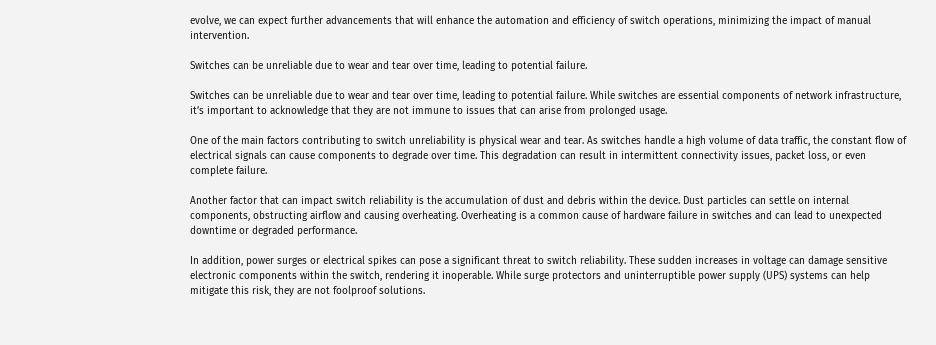evolve, we can expect further advancements that will enhance the automation and efficiency of switch operations, minimizing the impact of manual intervention.

Switches can be unreliable due to wear and tear over time, leading to potential failure.

Switches can be unreliable due to wear and tear over time, leading to potential failure. While switches are essential components of network infrastructure, it’s important to acknowledge that they are not immune to issues that can arise from prolonged usage.

One of the main factors contributing to switch unreliability is physical wear and tear. As switches handle a high volume of data traffic, the constant flow of electrical signals can cause components to degrade over time. This degradation can result in intermittent connectivity issues, packet loss, or even complete failure.

Another factor that can impact switch reliability is the accumulation of dust and debris within the device. Dust particles can settle on internal components, obstructing airflow and causing overheating. Overheating is a common cause of hardware failure in switches and can lead to unexpected downtime or degraded performance.

In addition, power surges or electrical spikes can pose a significant threat to switch reliability. These sudden increases in voltage can damage sensitive electronic components within the switch, rendering it inoperable. While surge protectors and uninterruptible power supply (UPS) systems can help mitigate this risk, they are not foolproof solutions.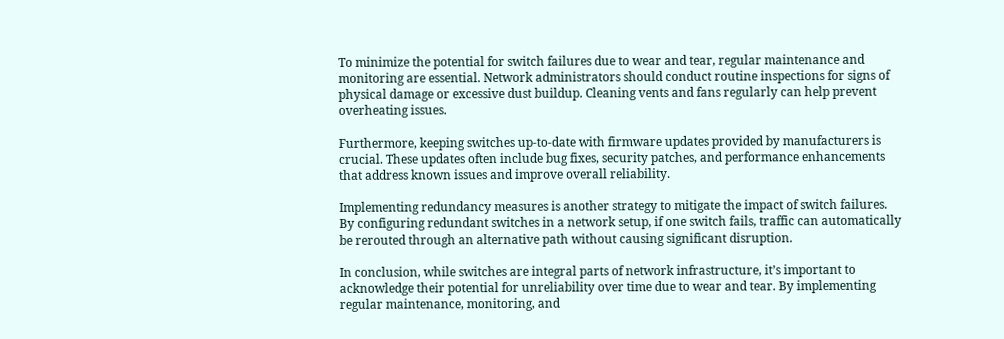To minimize the potential for switch failures due to wear and tear, regular maintenance and monitoring are essential. Network administrators should conduct routine inspections for signs of physical damage or excessive dust buildup. Cleaning vents and fans regularly can help prevent overheating issues.

Furthermore, keeping switches up-to-date with firmware updates provided by manufacturers is crucial. These updates often include bug fixes, security patches, and performance enhancements that address known issues and improve overall reliability.

Implementing redundancy measures is another strategy to mitigate the impact of switch failures. By configuring redundant switches in a network setup, if one switch fails, traffic can automatically be rerouted through an alternative path without causing significant disruption.

In conclusion, while switches are integral parts of network infrastructure, it’s important to acknowledge their potential for unreliability over time due to wear and tear. By implementing regular maintenance, monitoring, and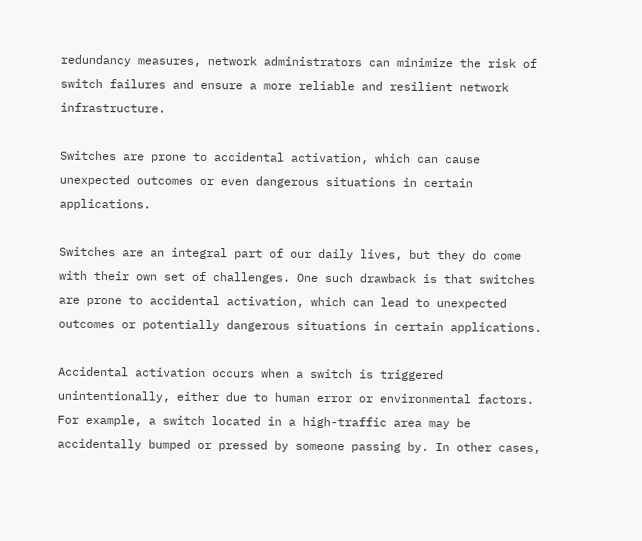redundancy measures, network administrators can minimize the risk of switch failures and ensure a more reliable and resilient network infrastructure.

Switches are prone to accidental activation, which can cause unexpected outcomes or even dangerous situations in certain applications.

Switches are an integral part of our daily lives, but they do come with their own set of challenges. One such drawback is that switches are prone to accidental activation, which can lead to unexpected outcomes or potentially dangerous situations in certain applications.

Accidental activation occurs when a switch is triggered unintentionally, either due to human error or environmental factors. For example, a switch located in a high-traffic area may be accidentally bumped or pressed by someone passing by. In other cases,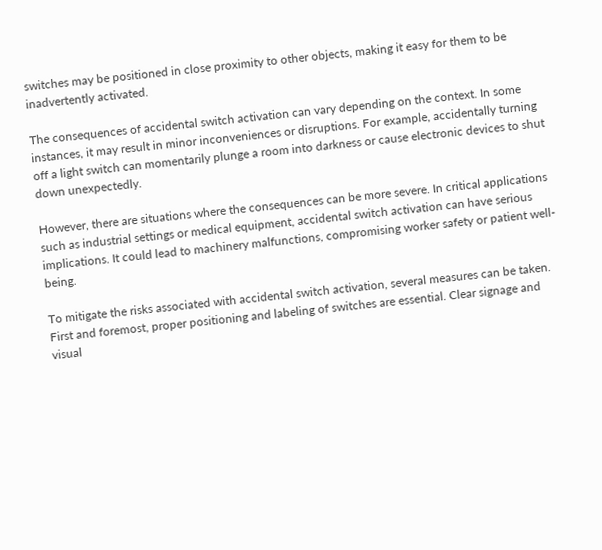switches may be positioned in close proximity to other objects, making it easy for them to be inadvertently activated.

The consequences of accidental switch activation can vary depending on the context. In some instances, it may result in minor inconveniences or disruptions. For example, accidentally turning off a light switch can momentarily plunge a room into darkness or cause electronic devices to shut down unexpectedly.

However, there are situations where the consequences can be more severe. In critical applications such as industrial settings or medical equipment, accidental switch activation can have serious implications. It could lead to machinery malfunctions, compromising worker safety or patient well-being.

To mitigate the risks associated with accidental switch activation, several measures can be taken. First and foremost, proper positioning and labeling of switches are essential. Clear signage and visual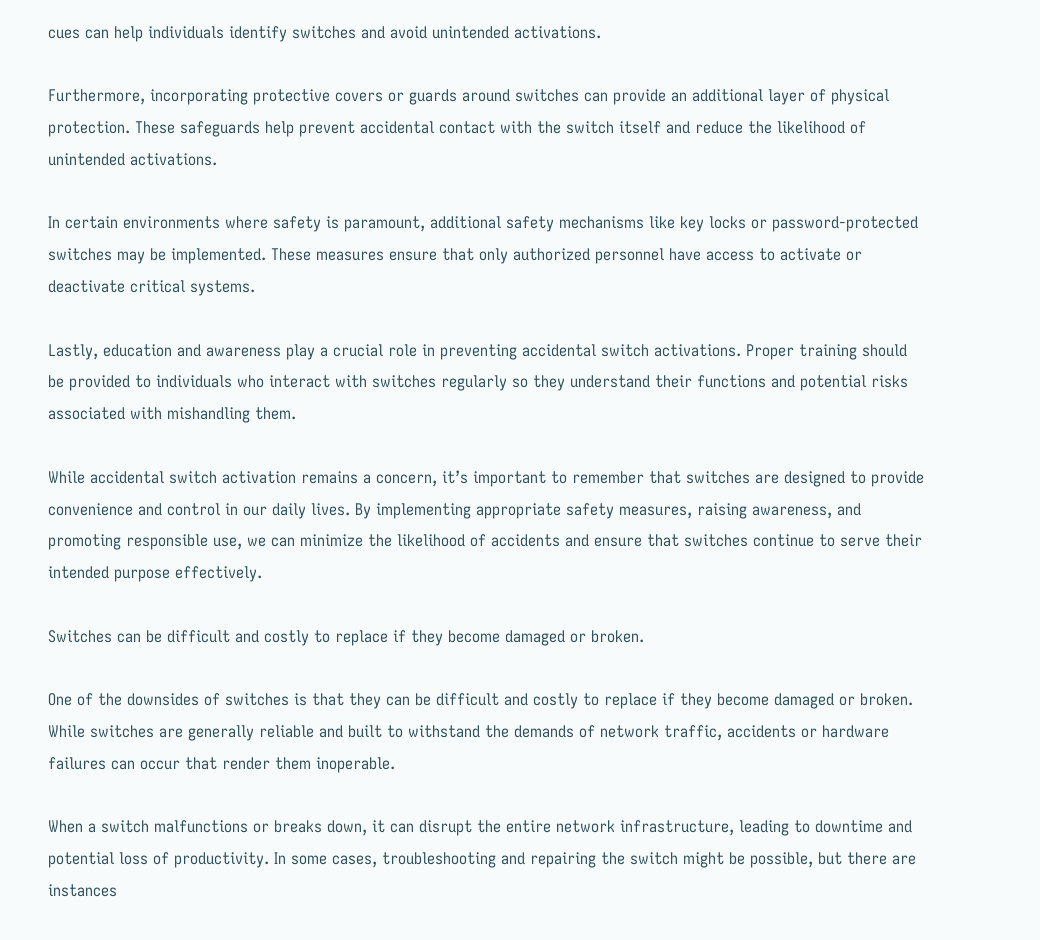cues can help individuals identify switches and avoid unintended activations.

Furthermore, incorporating protective covers or guards around switches can provide an additional layer of physical protection. These safeguards help prevent accidental contact with the switch itself and reduce the likelihood of unintended activations.

In certain environments where safety is paramount, additional safety mechanisms like key locks or password-protected switches may be implemented. These measures ensure that only authorized personnel have access to activate or deactivate critical systems.

Lastly, education and awareness play a crucial role in preventing accidental switch activations. Proper training should be provided to individuals who interact with switches regularly so they understand their functions and potential risks associated with mishandling them.

While accidental switch activation remains a concern, it’s important to remember that switches are designed to provide convenience and control in our daily lives. By implementing appropriate safety measures, raising awareness, and promoting responsible use, we can minimize the likelihood of accidents and ensure that switches continue to serve their intended purpose effectively.

Switches can be difficult and costly to replace if they become damaged or broken.

One of the downsides of switches is that they can be difficult and costly to replace if they become damaged or broken. While switches are generally reliable and built to withstand the demands of network traffic, accidents or hardware failures can occur that render them inoperable.

When a switch malfunctions or breaks down, it can disrupt the entire network infrastructure, leading to downtime and potential loss of productivity. In some cases, troubleshooting and repairing the switch might be possible, but there are instances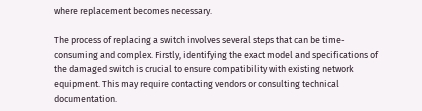where replacement becomes necessary.

The process of replacing a switch involves several steps that can be time-consuming and complex. Firstly, identifying the exact model and specifications of the damaged switch is crucial to ensure compatibility with existing network equipment. This may require contacting vendors or consulting technical documentation.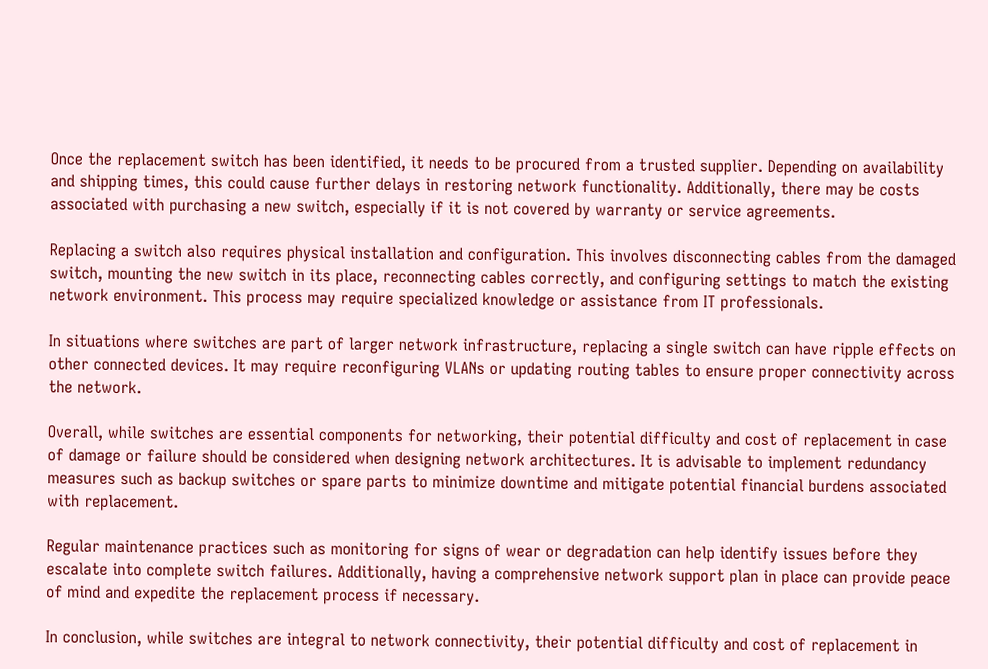Once the replacement switch has been identified, it needs to be procured from a trusted supplier. Depending on availability and shipping times, this could cause further delays in restoring network functionality. Additionally, there may be costs associated with purchasing a new switch, especially if it is not covered by warranty or service agreements.

Replacing a switch also requires physical installation and configuration. This involves disconnecting cables from the damaged switch, mounting the new switch in its place, reconnecting cables correctly, and configuring settings to match the existing network environment. This process may require specialized knowledge or assistance from IT professionals.

In situations where switches are part of larger network infrastructure, replacing a single switch can have ripple effects on other connected devices. It may require reconfiguring VLANs or updating routing tables to ensure proper connectivity across the network.

Overall, while switches are essential components for networking, their potential difficulty and cost of replacement in case of damage or failure should be considered when designing network architectures. It is advisable to implement redundancy measures such as backup switches or spare parts to minimize downtime and mitigate potential financial burdens associated with replacement.

Regular maintenance practices such as monitoring for signs of wear or degradation can help identify issues before they escalate into complete switch failures. Additionally, having a comprehensive network support plan in place can provide peace of mind and expedite the replacement process if necessary.

In conclusion, while switches are integral to network connectivity, their potential difficulty and cost of replacement in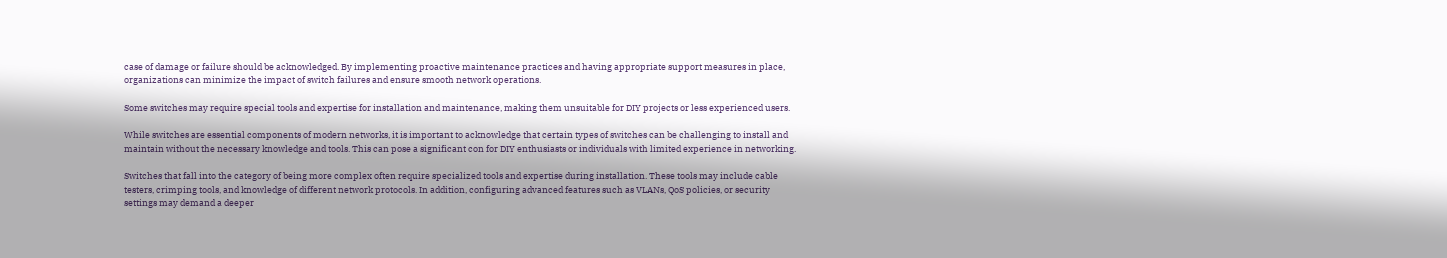case of damage or failure should be acknowledged. By implementing proactive maintenance practices and having appropriate support measures in place, organizations can minimize the impact of switch failures and ensure smooth network operations.

Some switches may require special tools and expertise for installation and maintenance, making them unsuitable for DIY projects or less experienced users.

While switches are essential components of modern networks, it is important to acknowledge that certain types of switches can be challenging to install and maintain without the necessary knowledge and tools. This can pose a significant con for DIY enthusiasts or individuals with limited experience in networking.

Switches that fall into the category of being more complex often require specialized tools and expertise during installation. These tools may include cable testers, crimping tools, and knowledge of different network protocols. In addition, configuring advanced features such as VLANs, QoS policies, or security settings may demand a deeper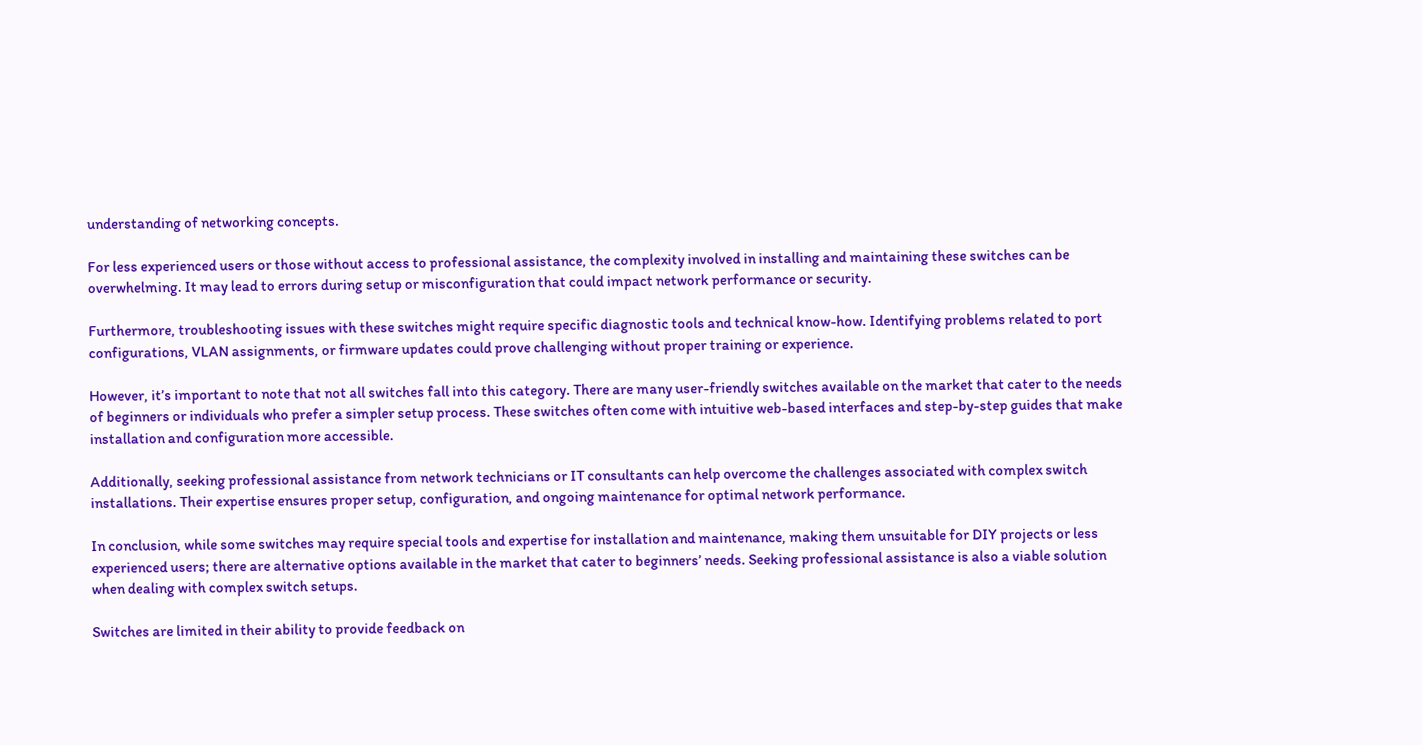understanding of networking concepts.

For less experienced users or those without access to professional assistance, the complexity involved in installing and maintaining these switches can be overwhelming. It may lead to errors during setup or misconfiguration that could impact network performance or security.

Furthermore, troubleshooting issues with these switches might require specific diagnostic tools and technical know-how. Identifying problems related to port configurations, VLAN assignments, or firmware updates could prove challenging without proper training or experience.

However, it’s important to note that not all switches fall into this category. There are many user-friendly switches available on the market that cater to the needs of beginners or individuals who prefer a simpler setup process. These switches often come with intuitive web-based interfaces and step-by-step guides that make installation and configuration more accessible.

Additionally, seeking professional assistance from network technicians or IT consultants can help overcome the challenges associated with complex switch installations. Their expertise ensures proper setup, configuration, and ongoing maintenance for optimal network performance.

In conclusion, while some switches may require special tools and expertise for installation and maintenance, making them unsuitable for DIY projects or less experienced users; there are alternative options available in the market that cater to beginners’ needs. Seeking professional assistance is also a viable solution when dealing with complex switch setups.

Switches are limited in their ability to provide feedback on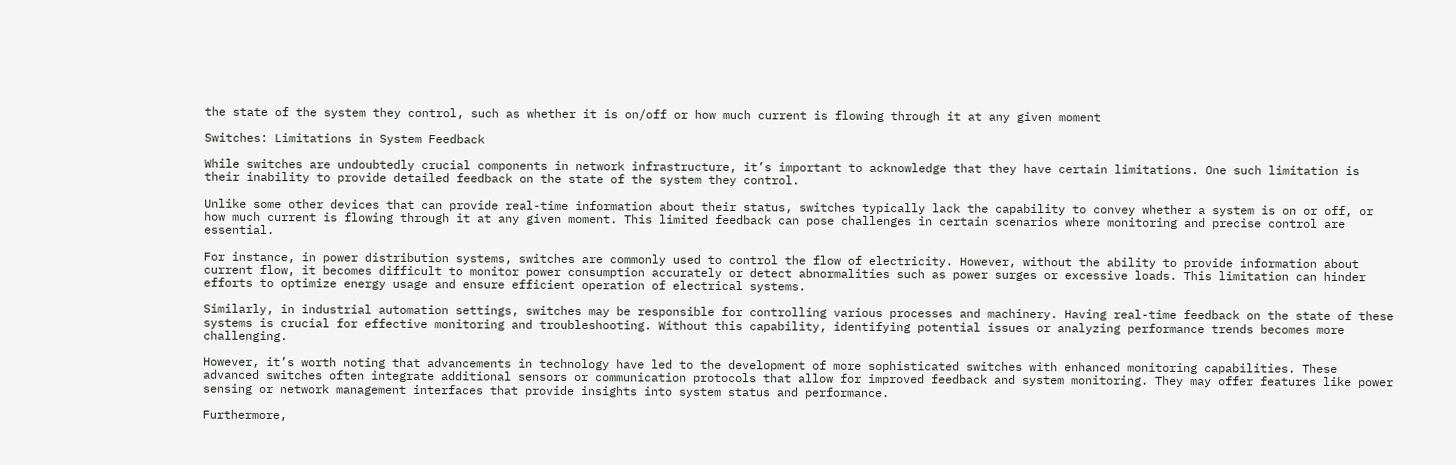the state of the system they control, such as whether it is on/off or how much current is flowing through it at any given moment

Switches: Limitations in System Feedback

While switches are undoubtedly crucial components in network infrastructure, it’s important to acknowledge that they have certain limitations. One such limitation is their inability to provide detailed feedback on the state of the system they control.

Unlike some other devices that can provide real-time information about their status, switches typically lack the capability to convey whether a system is on or off, or how much current is flowing through it at any given moment. This limited feedback can pose challenges in certain scenarios where monitoring and precise control are essential.

For instance, in power distribution systems, switches are commonly used to control the flow of electricity. However, without the ability to provide information about current flow, it becomes difficult to monitor power consumption accurately or detect abnormalities such as power surges or excessive loads. This limitation can hinder efforts to optimize energy usage and ensure efficient operation of electrical systems.

Similarly, in industrial automation settings, switches may be responsible for controlling various processes and machinery. Having real-time feedback on the state of these systems is crucial for effective monitoring and troubleshooting. Without this capability, identifying potential issues or analyzing performance trends becomes more challenging.

However, it’s worth noting that advancements in technology have led to the development of more sophisticated switches with enhanced monitoring capabilities. These advanced switches often integrate additional sensors or communication protocols that allow for improved feedback and system monitoring. They may offer features like power sensing or network management interfaces that provide insights into system status and performance.

Furthermore,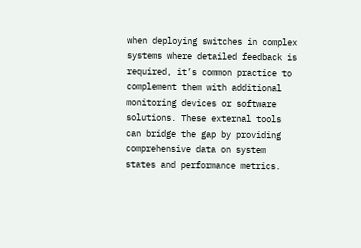when deploying switches in complex systems where detailed feedback is required, it’s common practice to complement them with additional monitoring devices or software solutions. These external tools can bridge the gap by providing comprehensive data on system states and performance metrics.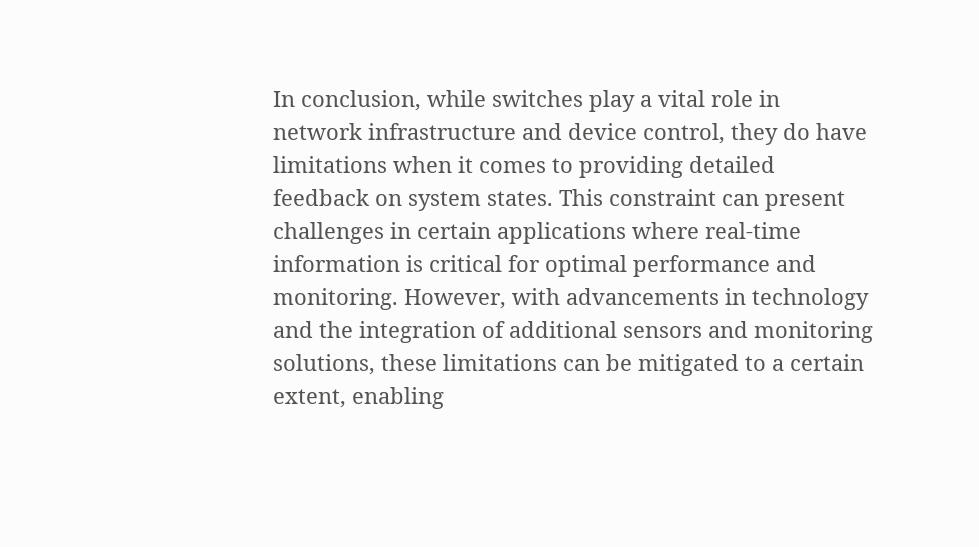In conclusion, while switches play a vital role in network infrastructure and device control, they do have limitations when it comes to providing detailed feedback on system states. This constraint can present challenges in certain applications where real-time information is critical for optimal performance and monitoring. However, with advancements in technology and the integration of additional sensors and monitoring solutions, these limitations can be mitigated to a certain extent, enabling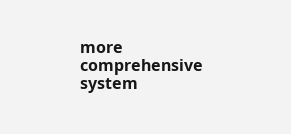more comprehensive system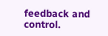feedback and control.